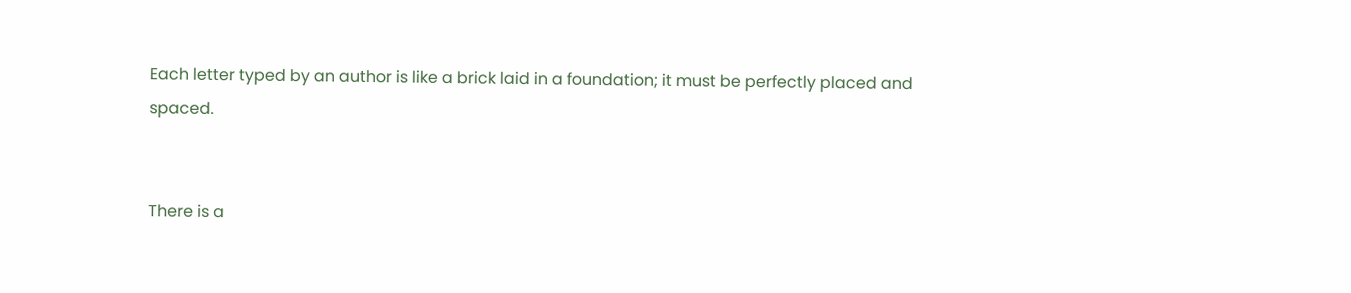Each letter typed by an author is like a brick laid in a foundation; it must be perfectly placed and spaced.


There is a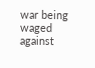war being waged against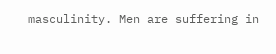masculinity. Men are suffering in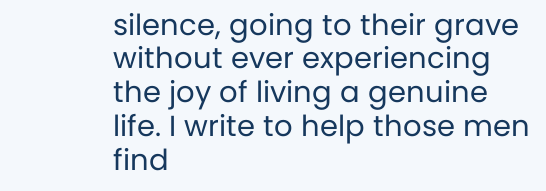silence, going to their grave without ever experiencing the joy of living a genuine life. I write to help those men find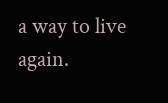a way to live again.